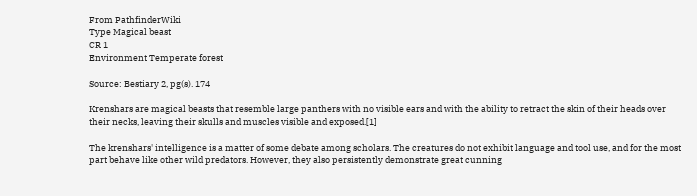From PathfinderWiki
Type Magical beast
CR 1
Environment Temperate forest

Source: Bestiary 2, pg(s). 174

Krenshars are magical beasts that resemble large panthers with no visible ears and with the ability to retract the skin of their heads over their necks, leaving their skulls and muscles visible and exposed.[1]

The krenshars' intelligence is a matter of some debate among scholars. The creatures do not exhibit language and tool use, and for the most part behave like other wild predators. However, they also persistently demonstrate great cunning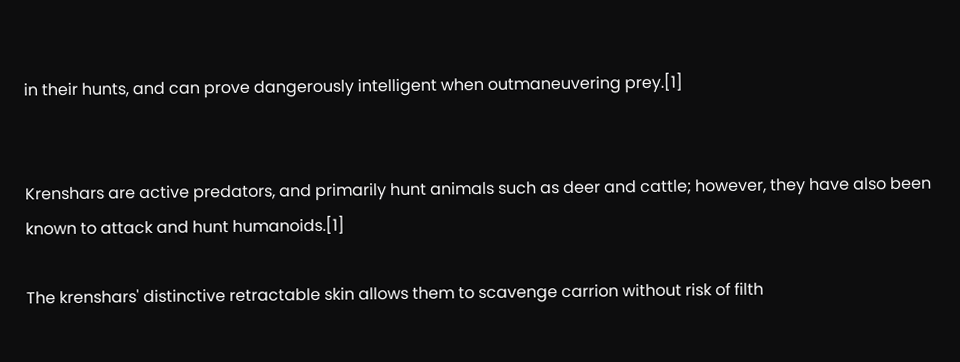in their hunts, and can prove dangerously intelligent when outmaneuvering prey.[1]


Krenshars are active predators, and primarily hunt animals such as deer and cattle; however, they have also been known to attack and hunt humanoids.[1]

The krenshars' distinctive retractable skin allows them to scavenge carrion without risk of filth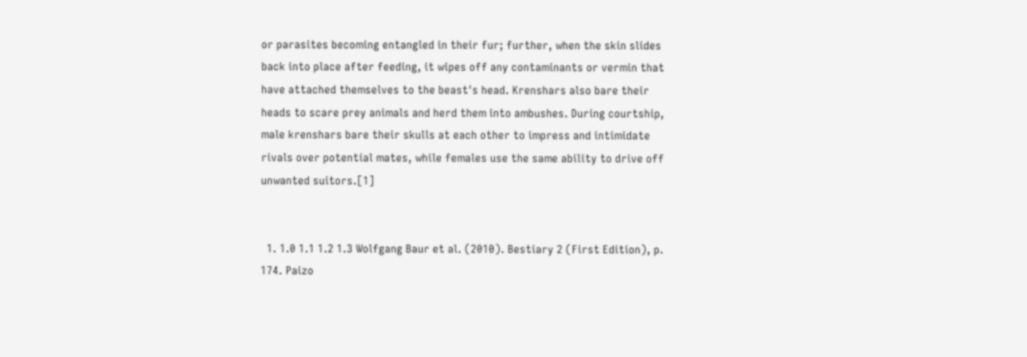or parasites becoming entangled in their fur; further, when the skin slides back into place after feeding, it wipes off any contaminants or vermin that have attached themselves to the beast's head. Krenshars also bare their heads to scare prey animals and herd them into ambushes. During courtship, male krenshars bare their skulls at each other to impress and intimidate rivals over potential mates, while females use the same ability to drive off unwanted suitors.[1]


  1. 1.0 1.1 1.2 1.3 Wolfgang Baur et al. (2010). Bestiary 2 (First Edition), p. 174. Paizo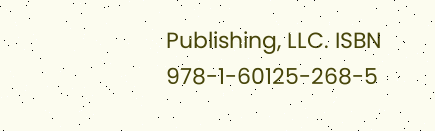Publishing, LLC. ISBN 978-1-60125-268-5